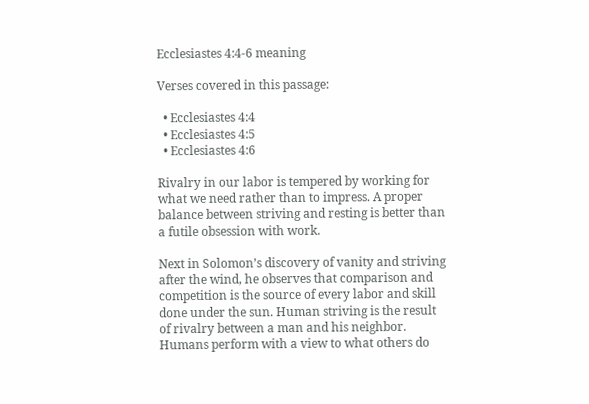Ecclesiastes 4:4-6 meaning

Verses covered in this passage:

  • Ecclesiastes 4:4
  • Ecclesiastes 4:5
  • Ecclesiastes 4:6

Rivalry in our labor is tempered by working for what we need rather than to impress. A proper balance between striving and resting is better than a futile obsession with work.

Next in Solomon’s discovery of vanity and striving after the wind, he observes that comparison and competition is the source of every labor and skill done under the sun. Human striving is the result of rivalry between a man and his neighbor. Humans perform with a view to what others do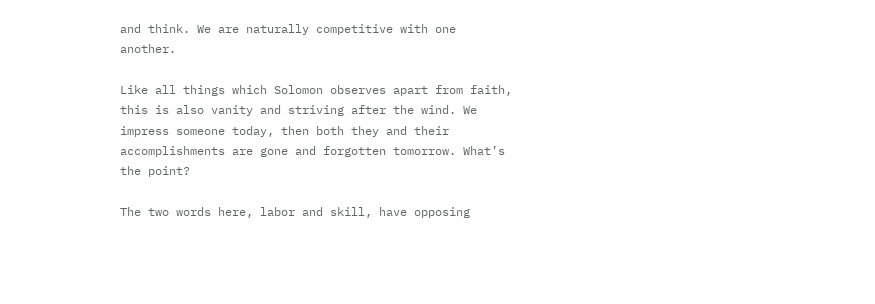and think. We are naturally competitive with one another.

Like all things which Solomon observes apart from faith, this is also vanity and striving after the wind. We impress someone today, then both they and their accomplishments are gone and forgotten tomorrow. What’s the point?

The two words here, labor and skill, have opposing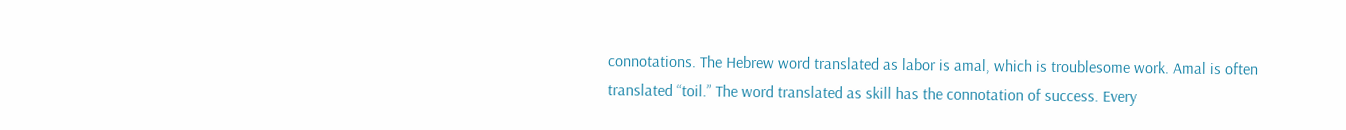connotations. The Hebrew word translated as labor is amal, which is troublesome work. Amal is often translated “toil.” The word translated as skill has the connotation of success. Every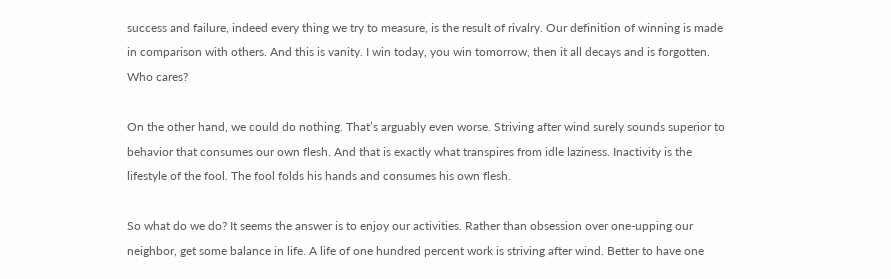success and failure, indeed every thing we try to measure, is the result of rivalry. Our definition of winning is made in comparison with others. And this is vanity. I win today, you win tomorrow, then it all decays and is forgotten. Who cares?

On the other hand, we could do nothing. That’s arguably even worse. Striving after wind surely sounds superior to behavior that consumes our own flesh. And that is exactly what transpires from idle laziness. Inactivity is the lifestyle of the fool. The fool folds his hands and consumes his own flesh.

So what do we do? It seems the answer is to enjoy our activities. Rather than obsession over one-upping our neighbor, get some balance in life. A life of one hundred percent work is striving after wind. Better to have one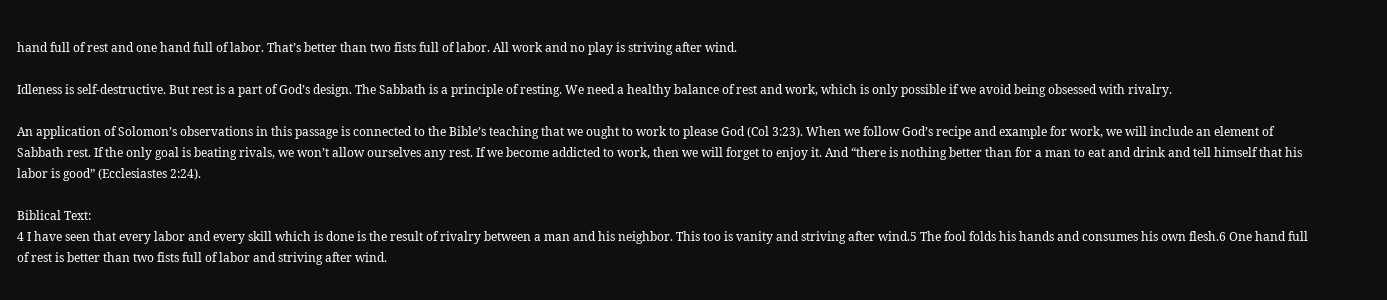hand full of rest and one hand full of labor. That’s better than two fists full of labor. All work and no play is striving after wind.

Idleness is self-destructive. But rest is a part of God’s design. The Sabbath is a principle of resting. We need a healthy balance of rest and work, which is only possible if we avoid being obsessed with rivalry.

An application of Solomon’s observations in this passage is connected to the Bible’s teaching that we ought to work to please God (Col 3:23). When we follow God’s recipe and example for work, we will include an element of Sabbath rest. If the only goal is beating rivals, we won’t allow ourselves any rest. If we become addicted to work, then we will forget to enjoy it. And “there is nothing better than for a man to eat and drink and tell himself that his labor is good” (Ecclesiastes 2:24).

Biblical Text:
4 I have seen that every labor and every skill which is done is the result of rivalry between a man and his neighbor. This too is vanity and striving after wind.5 The fool folds his hands and consumes his own flesh.6 One hand full of rest is better than two fists full of labor and striving after wind.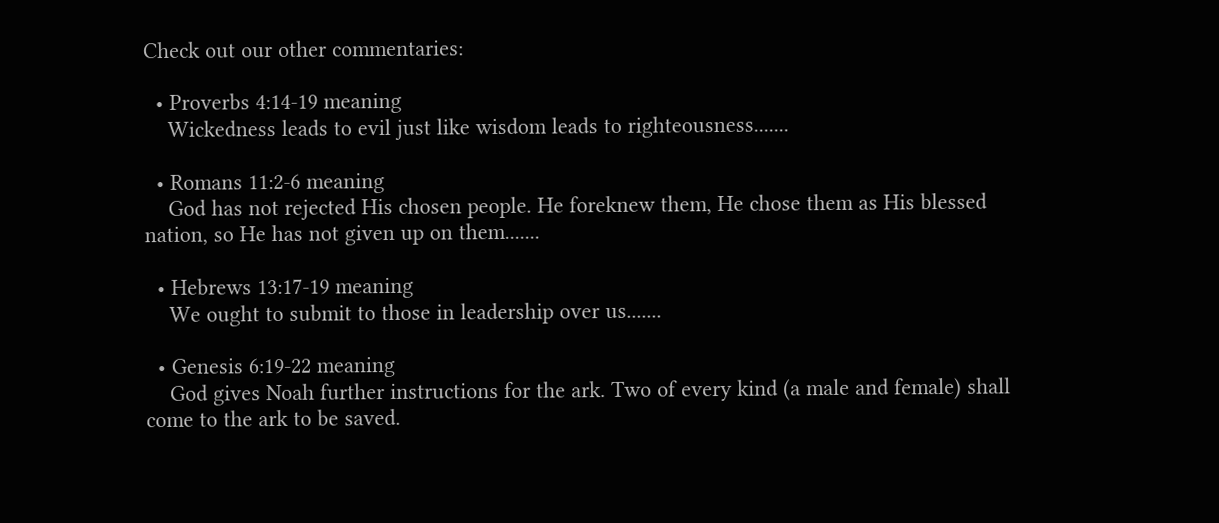Check out our other commentaries:

  • Proverbs 4:14-19 meaning
    Wickedness leads to evil just like wisdom leads to righteousness.......

  • Romans 11:2-6 meaning
    God has not rejected His chosen people. He foreknew them, He chose them as His blessed nation, so He has not given up on them.......

  • Hebrews 13:17-19 meaning
    We ought to submit to those in leadership over us.......

  • Genesis 6:19-22 meaning
    God gives Noah further instructions for the ark. Two of every kind (a male and female) shall come to the ark to be saved.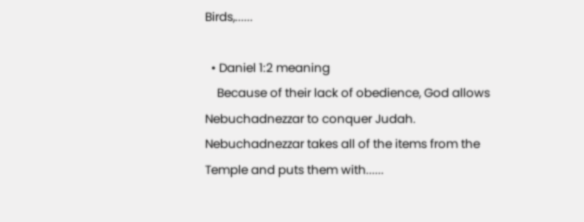Birds,......

  • Daniel 1:2 meaning
    Because of their lack of obedience, God allows Nebuchadnezzar to conquer Judah. Nebuchadnezzar takes all of the items from the Temple and puts them with......